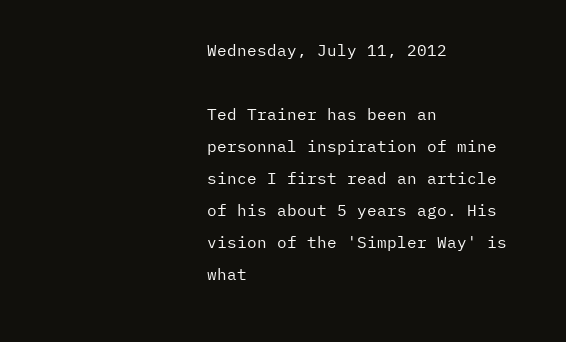Wednesday, July 11, 2012

Ted Trainer has been an personnal inspiration of mine since I first read an article of his about 5 years ago. His vision of the 'Simpler Way' is what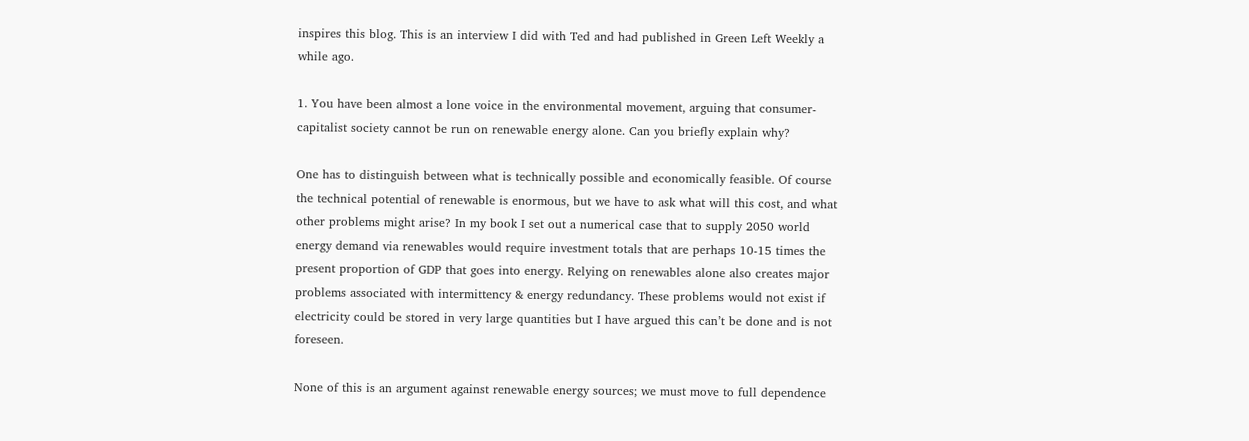inspires this blog. This is an interview I did with Ted and had published in Green Left Weekly a while ago.

1. You have been almost a lone voice in the environmental movement, arguing that consumer-capitalist society cannot be run on renewable energy alone. Can you briefly explain why?

One has to distinguish between what is technically possible and economically feasible. Of course the technical potential of renewable is enormous, but we have to ask what will this cost, and what other problems might arise? In my book I set out a numerical case that to supply 2050 world energy demand via renewables would require investment totals that are perhaps 10-15 times the present proportion of GDP that goes into energy. Relying on renewables alone also creates major problems associated with intermittency & energy redundancy. These problems would not exist if electricity could be stored in very large quantities but I have argued this can’t be done and is not foreseen.

None of this is an argument against renewable energy sources; we must move to full dependence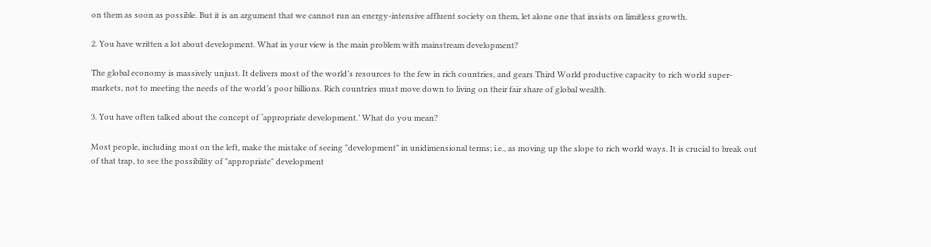on them as soon as possible. But it is an argument that we cannot run an energy-intensive affluent society on them, let alone one that insists on limitless growth.

2. You have written a lot about development. What in your view is the main problem with mainstream development?

The global economy is massively unjust. It delivers most of the world’s resources to the few in rich countries, and gears Third World productive capacity to rich world super- markets, not to meeting the needs of the world’s poor billions. Rich countries must move down to living on their fair share of global wealth.

3. You have often talked about the concept of ‘appropriate development.’ What do you mean?

Most people, including most on the left, make the mistake of seeing "development" in unidimensional terms; i.e., as moving up the slope to rich world ways. It is crucial to break out of that trap, to see the possibility of "appropriate" development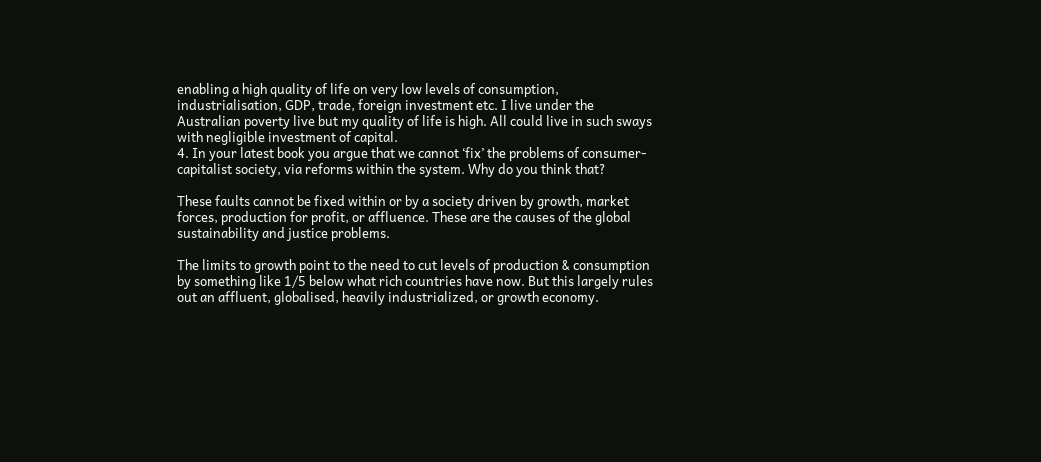enabling a high quality of life on very low levels of consumption, industrialisation, GDP, trade, foreign investment etc. I live under the Australian poverty live but my quality of life is high. All could live in such sways with negligible investment of capital.
4. In your latest book you argue that we cannot ‘fix’ the problems of consumer-capitalist society, via reforms within the system. Why do you think that?

These faults cannot be fixed within or by a society driven by growth, market forces, production for profit, or affluence. These are the causes of the global sustainability and justice problems.

The limits to growth point to the need to cut levels of production & consumption by something like 1/5 below what rich countries have now. But this largely rules out an affluent, globalised, heavily industrialized, or growth economy.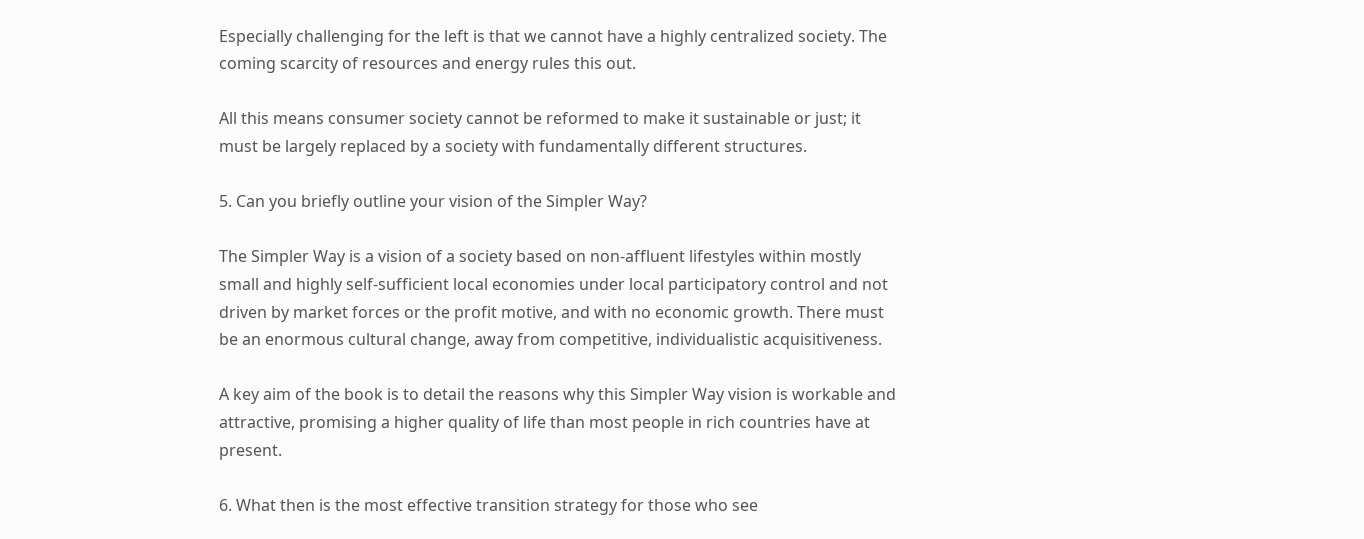Especially challenging for the left is that we cannot have a highly centralized society. The coming scarcity of resources and energy rules this out.

All this means consumer society cannot be reformed to make it sustainable or just; it must be largely replaced by a society with fundamentally different structures.

5. Can you briefly outline your vision of the Simpler Way?

The Simpler Way is a vision of a society based on non-affluent lifestyles within mostly small and highly self-sufficient local economies under local participatory control and not driven by market forces or the profit motive, and with no economic growth. There must be an enormous cultural change, away from competitive, individualistic acquisitiveness.

A key aim of the book is to detail the reasons why this Simpler Way vision is workable and attractive, promising a higher quality of life than most people in rich countries have at present.

6. What then is the most effective transition strategy for those who see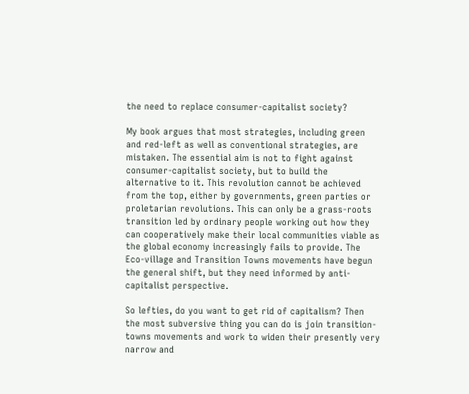the need to replace consumer-capitalist society?

My book argues that most strategies, including green and red-left as well as conventional strategies, are mistaken. The essential aim is not to fight against consumer-capitalist society, but to build the alternative to it. This revolution cannot be achieved from the top, either by governments, green parties or proletarian revolutions. This can only be a grass-roots transition led by ordinary people working out how they can cooperatively make their local communities viable as the global economy increasingly fails to provide. The Eco-village and Transition Towns movements have begun the general shift, but they need informed by anti-capitalist perspective.

So lefties, do you want to get rid of capitalism? Then the most subversive thing you can do is join transition-towns movements and work to widen their presently very narrow and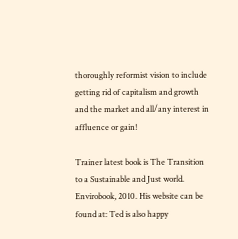thoroughly reformist vision to include getting rid of capitalism and growth and the market and all/any interest in affluence or gain!

Trainer latest book is The Transition to a Sustainable and Just world. Envirobook, 2010. His website can be found at: Ted is also happy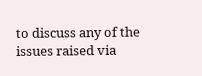to discuss any of the issues raised via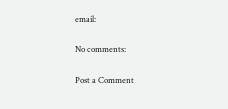email:

No comments:

Post a Comment